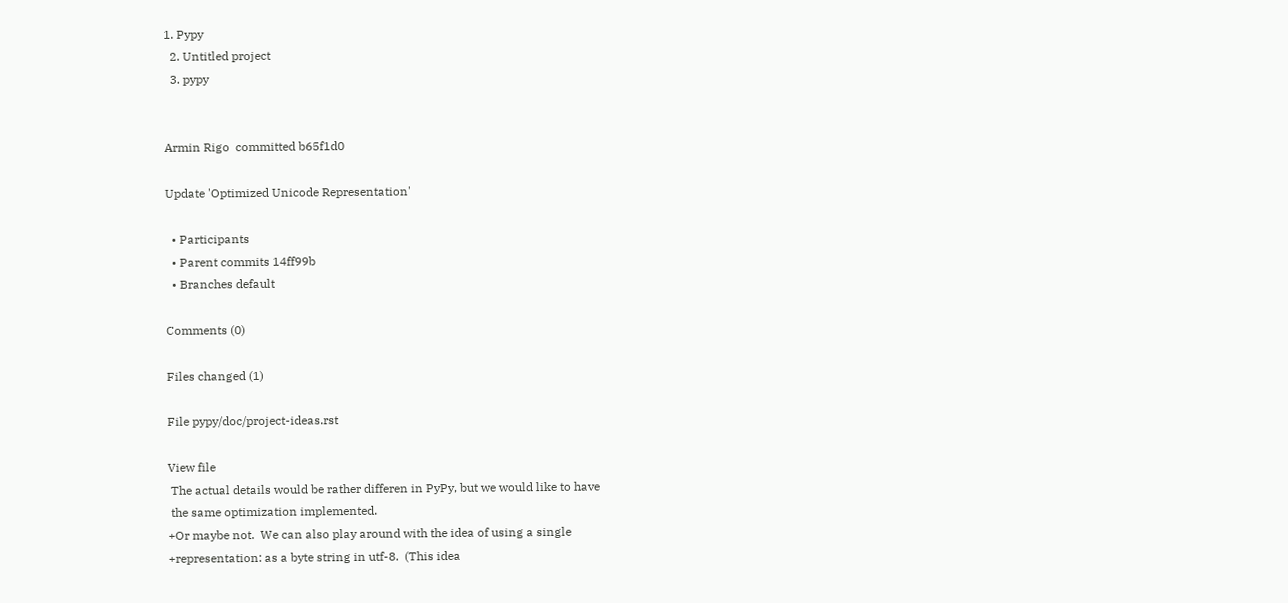1. Pypy
  2. Untitled project
  3. pypy


Armin Rigo  committed b65f1d0

Update 'Optimized Unicode Representation'

  • Participants
  • Parent commits 14ff99b
  • Branches default

Comments (0)

Files changed (1)

File pypy/doc/project-ideas.rst

View file
 The actual details would be rather differen in PyPy, but we would like to have
 the same optimization implemented.
+Or maybe not.  We can also play around with the idea of using a single
+representation: as a byte string in utf-8.  (This idea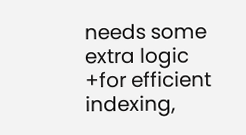needs some extra logic
+for efficient indexing,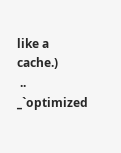like a cache.)
 .. _`optimized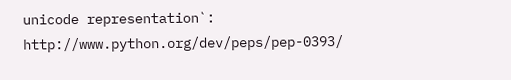unicode representation`: http://www.python.org/dev/peps/pep-0393/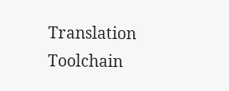Translation Toolchain